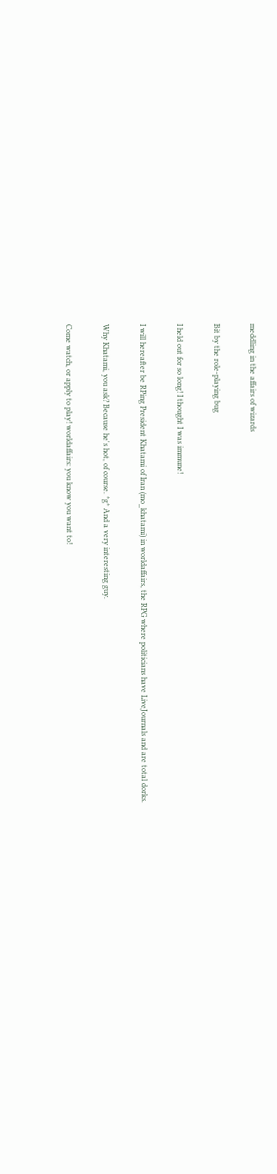meddling in the affairs of wizards

Bit by the role-playing bug

I held out for so long! I thought I was immune!

I will hereafter be RPing President Khatami of Iran (mo_khatami) in worldaffairs, the RPG where politicians have LiveJournals and are total dorks.

Why Khatami, you ask? Because he's hot, of course. *g* And a very interesting guy.

Come watch, or apply to play! worldaffairs: you know you want to!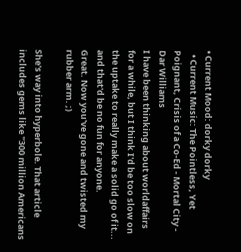• Current Mood: dorky dorky
  • Current Music: The Pointless, Yet Poignant, Crisis of a Co-Ed - Mortal City - Dar Williams
I have been thinking about worldaffairs for a while, but I think I'd be too slow on the uptake to really make a solid go of it... and that'd be no fun for anyone.
Great. Now you've gone and twisted my rubber arm. ;)

She's way into hyperbole. That article includes gems like "300 million Americans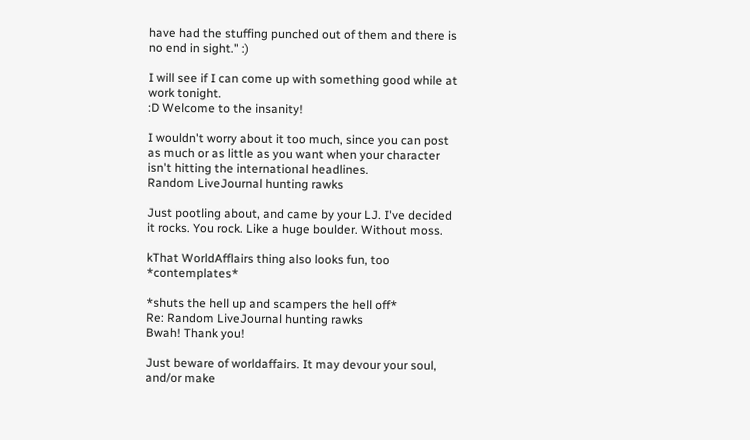have had the stuffing punched out of them and there is no end in sight." :)

I will see if I can come up with something good while at work tonight.
:D Welcome to the insanity!

I wouldn't worry about it too much, since you can post as much or as little as you want when your character isn't hitting the international headlines.
Random LiveJournal hunting rawks

Just pootling about, and came by your LJ. I've decided it rocks. You rock. Like a huge boulder. Without moss.

kThat WorldAfflairs thing also looks fun, too *contemplates*

*shuts the hell up and scampers the hell off*
Re: Random LiveJournal hunting rawks
Bwah! Thank you!

Just beware of worldaffairs. It may devour your soul, and/or make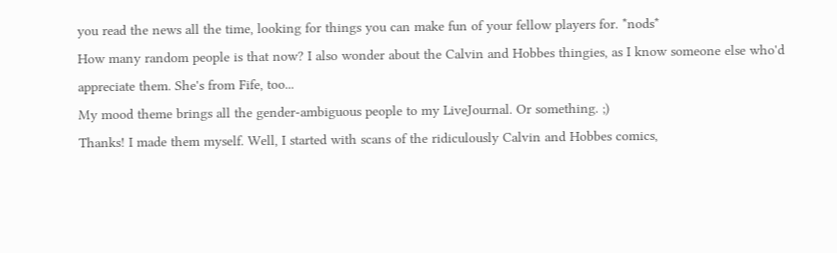you read the news all the time, looking for things you can make fun of your fellow players for. *nods*
How many random people is that now? I also wonder about the Calvin and Hobbes thingies, as I know someone else who'd appreciate them. She's from Fife, too...
My mood theme brings all the gender-ambiguous people to my LiveJournal. Or something. ;)
Thanks! I made them myself. Well, I started with scans of the ridiculously Calvin and Hobbes comics,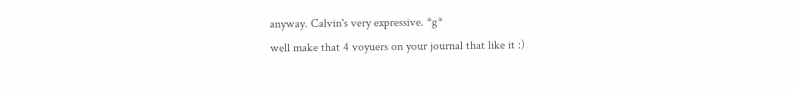anyway. Calvin's very expressive. *g*
well make that 4 voyuers on your journal that like it :)